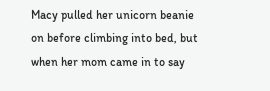Macy pulled her unicorn beanie on before climbing into bed, but when her mom came in to say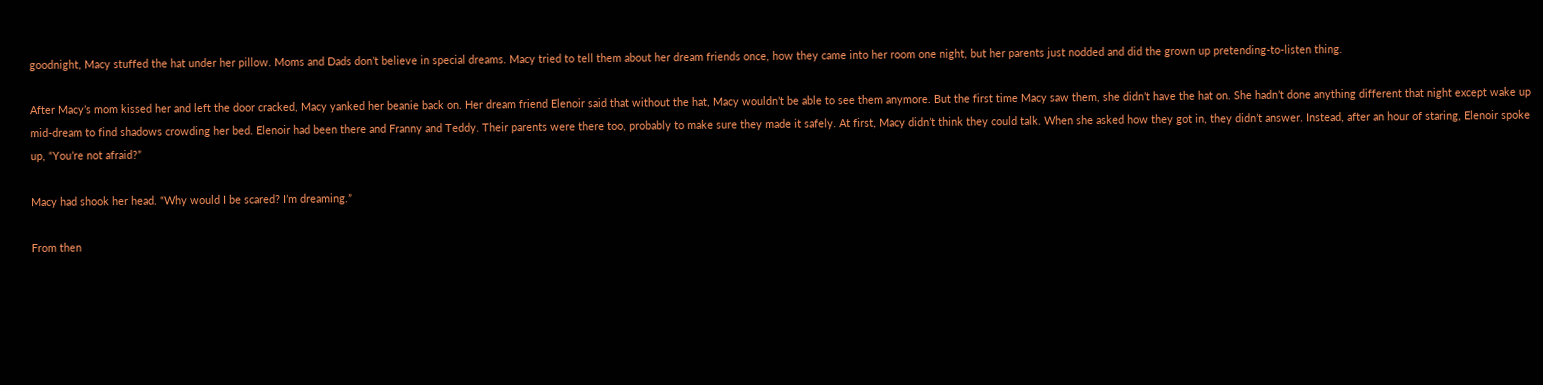goodnight, Macy stuffed the hat under her pillow. Moms and Dads don’t believe in special dreams. Macy tried to tell them about her dream friends once, how they came into her room one night, but her parents just nodded and did the grown up pretending-to-listen thing.

After Macy’s mom kissed her and left the door cracked, Macy yanked her beanie back on. Her dream friend Elenoir said that without the hat, Macy wouldn’t be able to see them anymore. But the first time Macy saw them, she didn’t have the hat on. She hadn’t done anything different that night except wake up mid-dream to find shadows crowding her bed. Elenoir had been there and Franny and Teddy. Their parents were there too, probably to make sure they made it safely. At first, Macy didn’t think they could talk. When she asked how they got in, they didn’t answer. Instead, after an hour of staring, Elenoir spoke up, “You’re not afraid?”

Macy had shook her head. “Why would I be scared? I’m dreaming.”

From then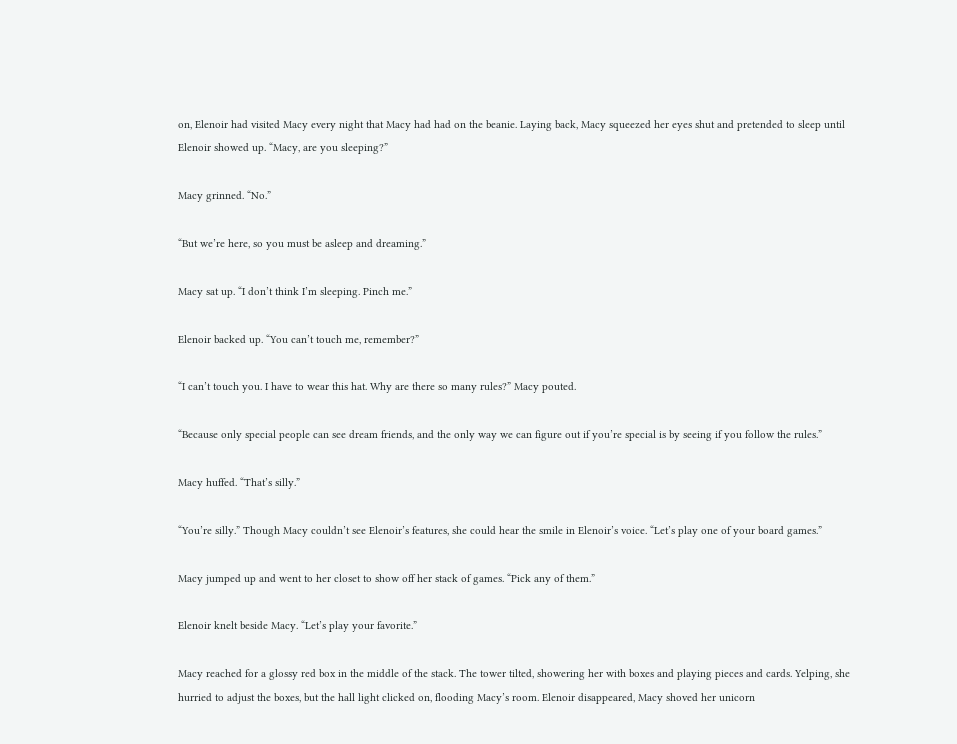on, Elenoir had visited Macy every night that Macy had had on the beanie. Laying back, Macy squeezed her eyes shut and pretended to sleep until Elenoir showed up. “Macy, are you sleeping?”

Macy grinned. “No.”

“But we’re here, so you must be asleep and dreaming.”

Macy sat up. “I don’t think I’m sleeping. Pinch me.”

Elenoir backed up. “You can’t touch me, remember?”

“I can’t touch you. I have to wear this hat. Why are there so many rules?” Macy pouted.

“Because only special people can see dream friends, and the only way we can figure out if you’re special is by seeing if you follow the rules.”

Macy huffed. “That’s silly.”

“You’re silly.” Though Macy couldn’t see Elenoir’s features, she could hear the smile in Elenoir’s voice. “Let’s play one of your board games.”

Macy jumped up and went to her closet to show off her stack of games. “Pick any of them.”

Elenoir knelt beside Macy. “Let’s play your favorite.”

Macy reached for a glossy red box in the middle of the stack. The tower tilted, showering her with boxes and playing pieces and cards. Yelping, she hurried to adjust the boxes, but the hall light clicked on, flooding Macy’s room. Elenoir disappeared, Macy shoved her unicorn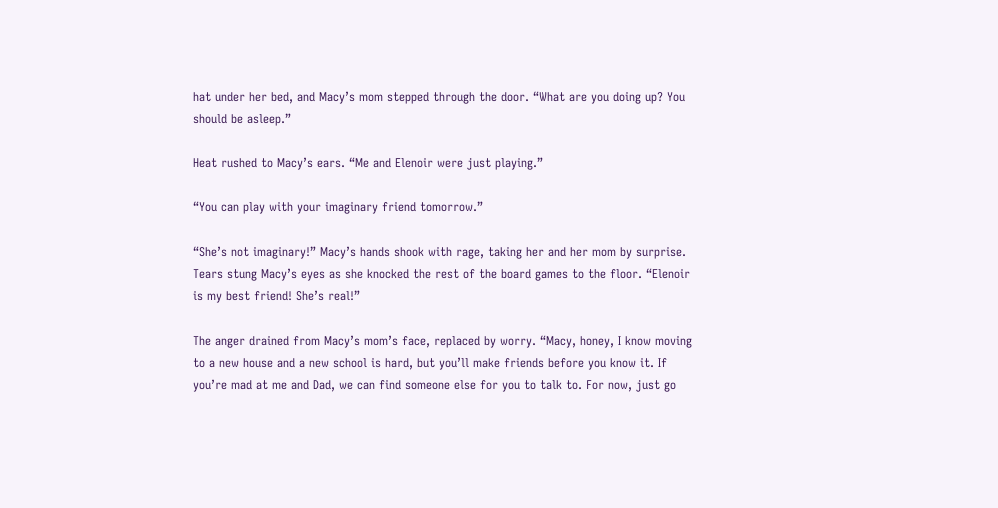hat under her bed, and Macy’s mom stepped through the door. “What are you doing up? You should be asleep.”

Heat rushed to Macy’s ears. “Me and Elenoir were just playing.”

“You can play with your imaginary friend tomorrow.”

“She’s not imaginary!” Macy’s hands shook with rage, taking her and her mom by surprise. Tears stung Macy’s eyes as she knocked the rest of the board games to the floor. “Elenoir is my best friend! She’s real!”

The anger drained from Macy’s mom’s face, replaced by worry. “Macy, honey, I know moving to a new house and a new school is hard, but you’ll make friends before you know it. If you’re mad at me and Dad, we can find someone else for you to talk to. For now, just go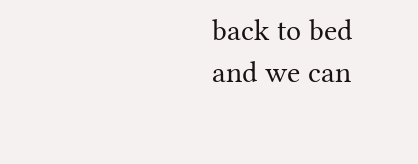back to bed and we can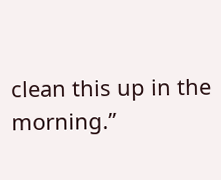clean this up in the morning.”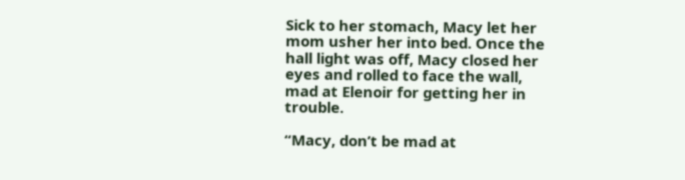Sick to her stomach, Macy let her mom usher her into bed. Once the hall light was off, Macy closed her eyes and rolled to face the wall, mad at Elenoir for getting her in trouble.

“Macy, don’t be mad at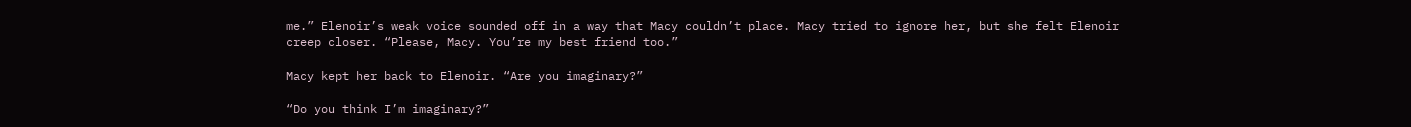me.” Elenoir’s weak voice sounded off in a way that Macy couldn’t place. Macy tried to ignore her, but she felt Elenoir creep closer. “Please, Macy. You’re my best friend too.”

Macy kept her back to Elenoir. “Are you imaginary?”

“Do you think I’m imaginary?”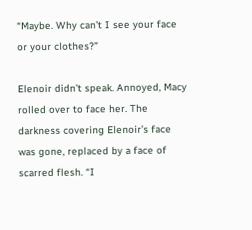“Maybe. Why can’t I see your face or your clothes?”

Elenoir didn’t speak. Annoyed, Macy rolled over to face her. The darkness covering Elenoir’s face was gone, replaced by a face of scarred flesh. “I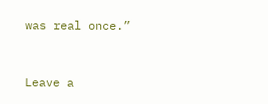was real once.”


Leave a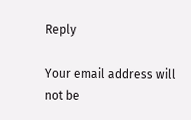Reply

Your email address will not be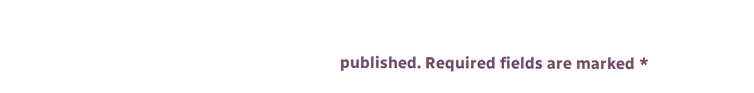published. Required fields are marked *